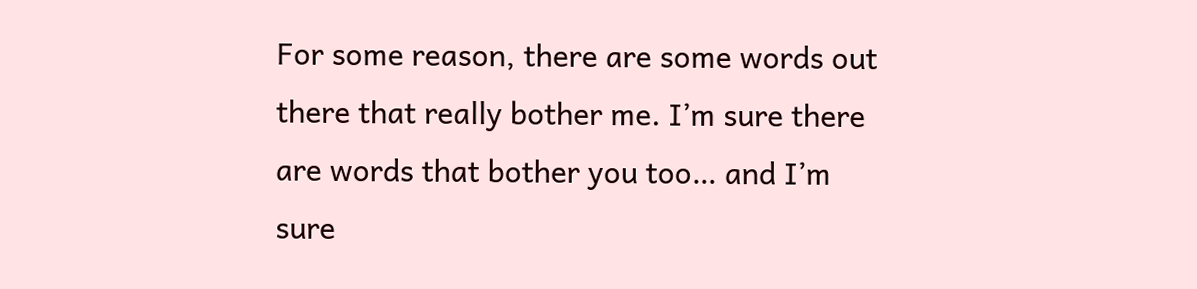For some reason, there are some words out there that really bother me. I’m sure there are words that bother you too… and I’m sure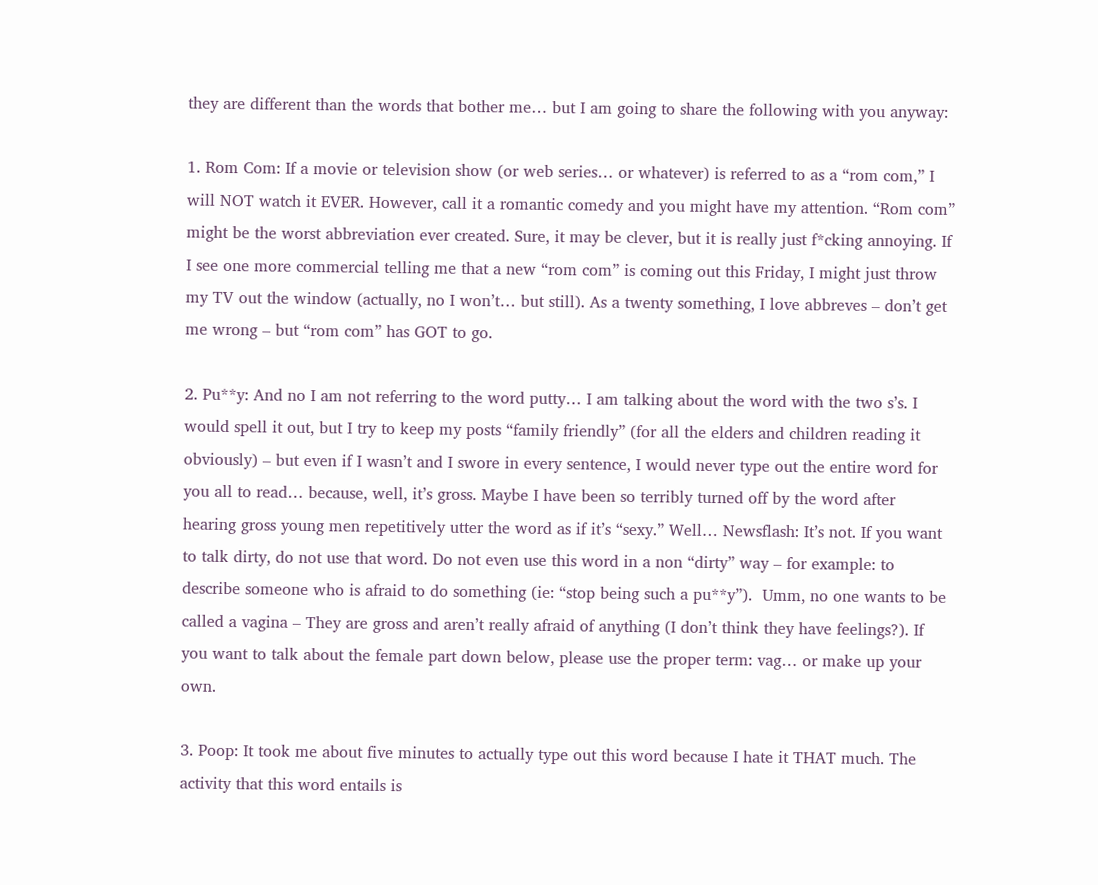they are different than the words that bother me… but I am going to share the following with you anyway:

1. Rom Com: If a movie or television show (or web series… or whatever) is referred to as a “rom com,” I will NOT watch it EVER. However, call it a romantic comedy and you might have my attention. “Rom com” might be the worst abbreviation ever created. Sure, it may be clever, but it is really just f*cking annoying. If I see one more commercial telling me that a new “rom com” is coming out this Friday, I might just throw my TV out the window (actually, no I won’t… but still). As a twenty something, I love abbreves – don’t get me wrong – but “rom com” has GOT to go.

2. Pu**y: And no I am not referring to the word putty… I am talking about the word with the two s’s. I would spell it out, but I try to keep my posts “family friendly” (for all the elders and children reading it obviously) – but even if I wasn’t and I swore in every sentence, I would never type out the entire word for you all to read… because, well, it’s gross. Maybe I have been so terribly turned off by the word after hearing gross young men repetitively utter the word as if it’s “sexy.” Well… Newsflash: It’s not. If you want to talk dirty, do not use that word. Do not even use this word in a non “dirty” way – for example: to describe someone who is afraid to do something (ie: “stop being such a pu**y”).  Umm, no one wants to be called a vagina – They are gross and aren’t really afraid of anything (I don’t think they have feelings?). If you want to talk about the female part down below, please use the proper term: vag… or make up your own.

3. Poop: It took me about five minutes to actually type out this word because I hate it THAT much. The activity that this word entails is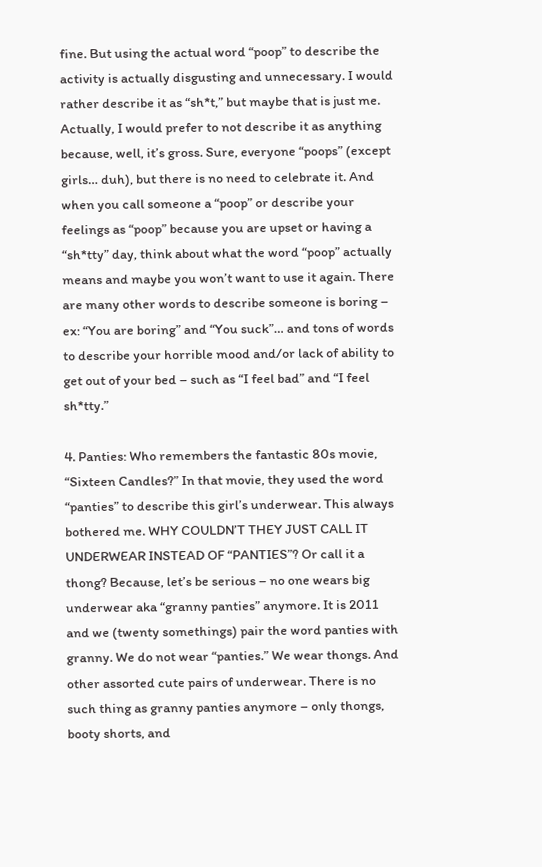fine. But using the actual word “poop” to describe the activity is actually disgusting and unnecessary. I would rather describe it as “sh*t,” but maybe that is just me. Actually, I would prefer to not describe it as anything because, well, it’s gross. Sure, everyone “poops” (except girls… duh), but there is no need to celebrate it. And when you call someone a “poop” or describe your feelings as “poop” because you are upset or having a “sh*tty” day, think about what the word “poop” actually means and maybe you won’t want to use it again. There are many other words to describe someone is boring – ex: “You are boring” and “You suck”… and tons of words to describe your horrible mood and/or lack of ability to get out of your bed – such as “I feel bad” and “I feel sh*tty.”

4. Panties: Who remembers the fantastic 80s movie, “Sixteen Candles?” In that movie, they used the word “panties” to describe this girl’s underwear. This always bothered me. WHY COULDN’T THEY JUST CALL IT UNDERWEAR INSTEAD OF “PANTIES”? Or call it a thong? Because, let’s be serious – no one wears big underwear aka “granny panties” anymore. It is 2011 and we (twenty somethings) pair the word panties with granny. We do not wear “panties.” We wear thongs. And other assorted cute pairs of underwear. There is no such thing as granny panties anymore – only thongs, booty shorts, and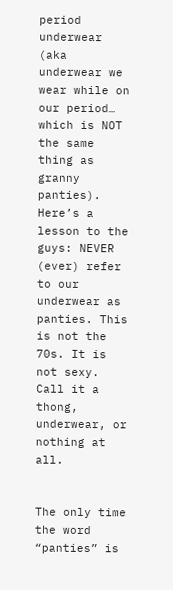period underwear (aka underwear we wear while on our period… which is NOT the same thing as granny panties). Here’s a lesson to the guys: NEVER (ever) refer to our underwear as panties. This is not the 70s. It is not sexy. Call it a thong, underwear, or nothing at all.


The only time the word “panties” is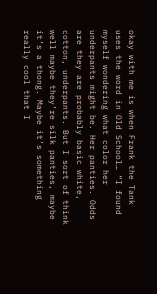okay with me is when Frank the Tank uses the word in Old School… “I found myself wondering what color her underpants might be. Her panties. Odds are they are probably basic white, cotton, underpants. But I sort of think well maybe they’re silk panties, maybe it’s a thong. Maybe it’s something really cool that I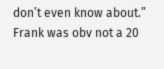don’t even know about.” Frank was obv not a 20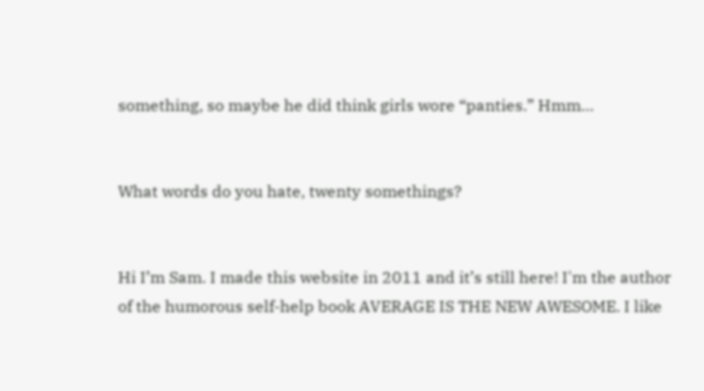something, so maybe he did think girls wore “panties.” Hmm…


What words do you hate, twenty somethings?


Hi I’m Sam. I made this website in 2011 and it’s still here! I'm the author of the humorous self-help book AVERAGE IS THE NEW AWESOME. I like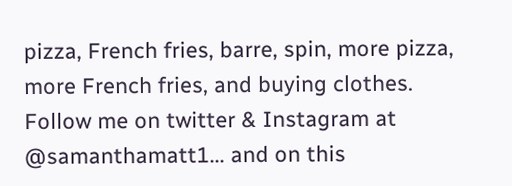pizza, French fries, barre, spin, more pizza, more French fries, and buying clothes. Follow me on twitter & Instagram at @samanthamatt1... and on this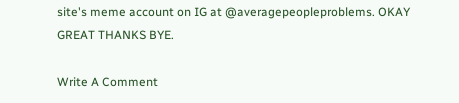site's meme account on IG at @averagepeopleproblems. OKAY GREAT THANKS BYE.

Write A Comment